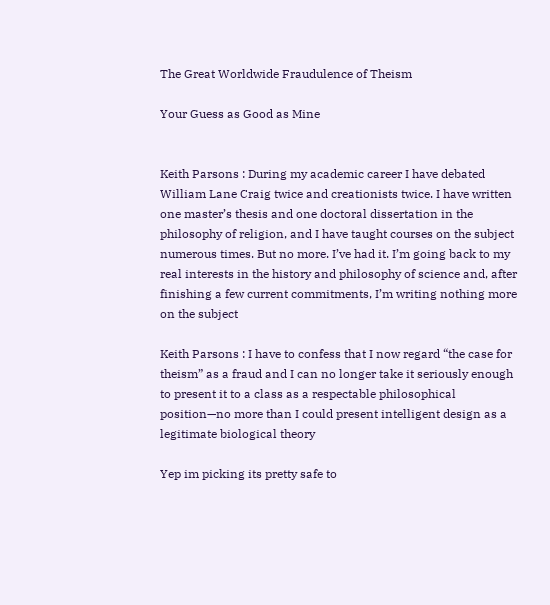The Great Worldwide Fraudulence of Theism

Your Guess as Good as Mine


Keith Parsons : During my academic career I have debated William Lane Craig twice and creationists twice. I have written one master’s thesis and one doctoral dissertation in the philosophy of religion, and I have taught courses on the subject numerous times. But no more. I’ve had it. I’m going back to my real interests in the history and philosophy of science and, after finishing a few current commitments, I’m writing nothing more on the subject

Keith Parsons : I have to confess that I now regard “the case for theism” as a fraud and I can no longer take it seriously enough to present it to a class as a respectable philosophical position—no more than I could present intelligent design as a legitimate biological theory

Yep im picking its pretty safe to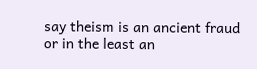say theism is an ancient fraud or in the least an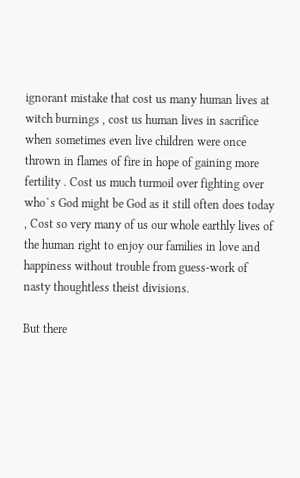ignorant mistake that cost us many human lives at witch burnings , cost us human lives in sacrifice when sometimes even live children were once thrown in flames of fire in hope of gaining more fertility . Cost us much turmoil over fighting over who`s God might be God as it still often does today , Cost so very many of us our whole earthly lives of the human right to enjoy our families in love and happiness without trouble from guess-work of nasty thoughtless theist divisions.

But there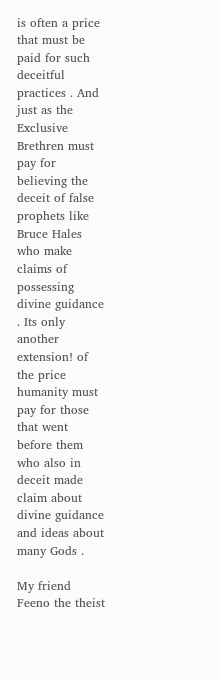is often a price that must be paid for such deceitful practices . And just as the Exclusive Brethren must pay for believing the deceit of false prophets like Bruce Hales who make claims of possessing divine guidance . Its only another extension! of the price humanity must pay for those that went before them who also in deceit made claim about divine guidance and ideas about many Gods .

My friend Feeno the theist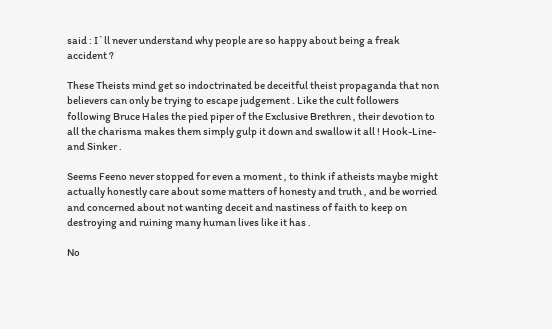said : I`ll never understand why people are so happy about being a freak accident ?

These Theists mind get so indoctrinated be deceitful theist propaganda that non believers can only be trying to escape judgement . Like the cult followers following Bruce Hales the pied piper of the Exclusive Brethren , their devotion to all the charisma makes them simply gulp it down and swallow it all ! Hook-Line-and Sinker .

Seems Feeno never stopped for even a moment , to think if atheists maybe might actually honestly care about some matters of honesty and truth , and be worried and concerned about not wanting deceit and nastiness of faith to keep on destroying and ruining many human lives like it has .

No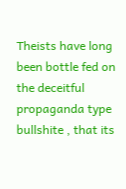Theists have long been bottle fed on the deceitful propaganda type bullshite , that its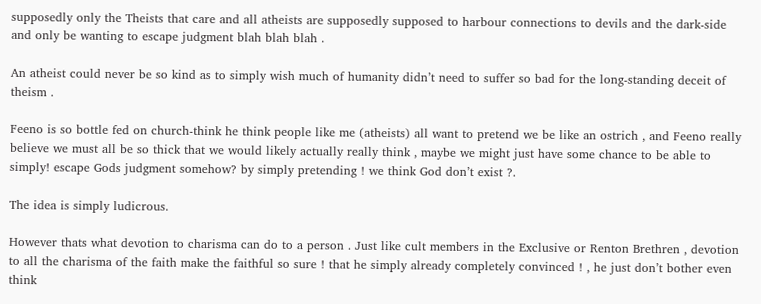supposedly only the Theists that care and all atheists are supposedly supposed to harbour connections to devils and the dark-side and only be wanting to escape judgment blah blah blah .

An atheist could never be so kind as to simply wish much of humanity didn’t need to suffer so bad for the long-standing deceit of theism .

Feeno is so bottle fed on church-think he think people like me (atheists) all want to pretend we be like an ostrich , and Feeno really believe we must all be so thick that we would likely actually really think , maybe we might just have some chance to be able to simply! escape Gods judgment somehow? by simply pretending ! we think God don’t exist ?.

The idea is simply ludicrous.

However thats what devotion to charisma can do to a person . Just like cult members in the Exclusive or Renton Brethren , devotion to all the charisma of the faith make the faithful so sure ! that he simply already completely convinced ! , he just don’t bother even think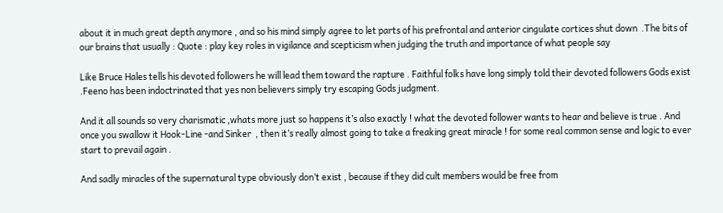about it in much great depth anymore , and so his mind simply agree to let parts of his prefrontal and anterior cingulate cortices shut down  .The bits of our brains that usually : Quote : play key roles in vigilance and scepticism when judging the truth and importance of what people say

Like Bruce Hales tells his devoted followers he will lead them toward the rapture . Faithful folks have long simply told their devoted followers Gods exist .Feeno has been indoctrinated that yes non believers simply try escaping Gods judgment.

And it all sounds so very charismatic ,whats more just so happens it’s also exactly ! what the devoted follower wants to hear and believe is true . And once you swallow it Hook-Line -and Sinker  , then it’s really almost going to take a freaking great miracle ! for some real common sense and logic to ever start to prevail again .

And sadly miracles of the supernatural type obviously don’t exist , because if they did cult members would be free from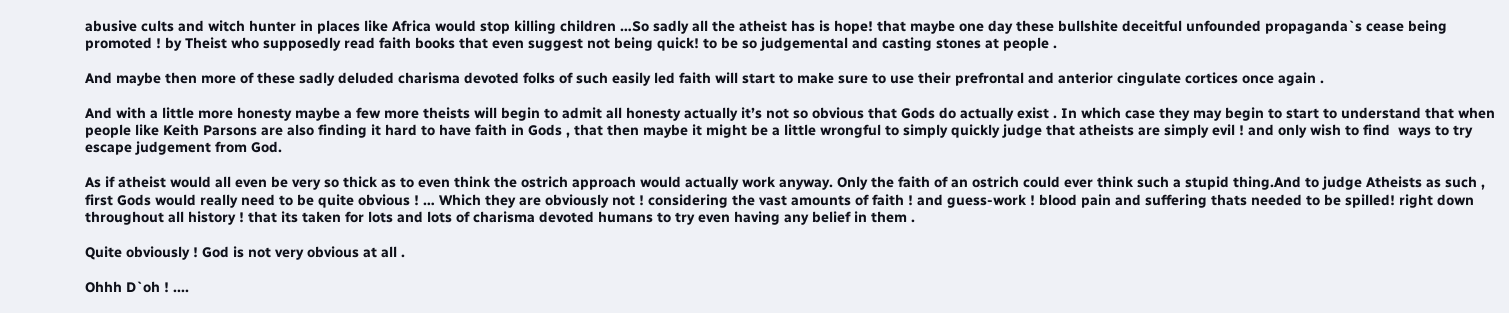abusive cults and witch hunter in places like Africa would stop killing children …So sadly all the atheist has is hope! that maybe one day these bullshite deceitful unfounded propaganda`s cease being promoted ! by Theist who supposedly read faith books that even suggest not being quick! to be so judgemental and casting stones at people .

And maybe then more of these sadly deluded charisma devoted folks of such easily led faith will start to make sure to use their prefrontal and anterior cingulate cortices once again .

And with a little more honesty maybe a few more theists will begin to admit all honesty actually it’s not so obvious that Gods do actually exist . In which case they may begin to start to understand that when people like Keith Parsons are also finding it hard to have faith in Gods , that then maybe it might be a little wrongful to simply quickly judge that atheists are simply evil ! and only wish to find  ways to try escape judgement from God.

As if atheist would all even be very so thick as to even think the ostrich approach would actually work anyway. Only the faith of an ostrich could ever think such a stupid thing.And to judge Atheists as such , first Gods would really need to be quite obvious ! … Which they are obviously not ! considering the vast amounts of faith ! and guess-work ! blood pain and suffering thats needed to be spilled! right down throughout all history ! that its taken for lots and lots of charisma devoted humans to try even having any belief in them .

Quite obviously ! God is not very obvious at all .

Ohhh D`oh ! ....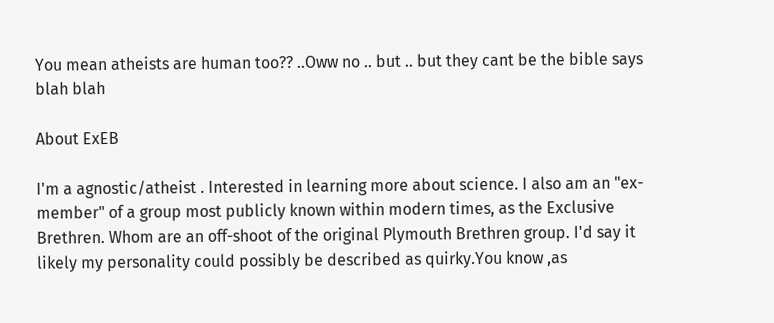You mean atheists are human too?? ..Oww no .. but .. but they cant be the bible says blah blah

About ExEB

I'm a agnostic/atheist . Interested in learning more about science. I also am an "ex-member" of a group most publicly known within modern times, as the Exclusive Brethren. Whom are an off-shoot of the original Plymouth Brethren group. I'd say it likely my personality could possibly be described as quirky.You know ,as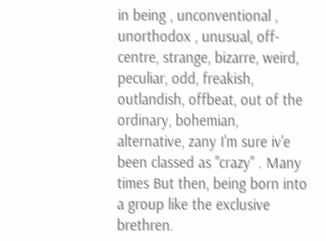in being , unconventional , unorthodox , unusual, off-centre, strange, bizarre, weird, peculiar, odd, freakish, outlandish, offbeat, out of the ordinary, bohemian, alternative, zany I'm sure iv'e been classed as "crazy" . Many times But then, being born into a group like the exclusive brethren.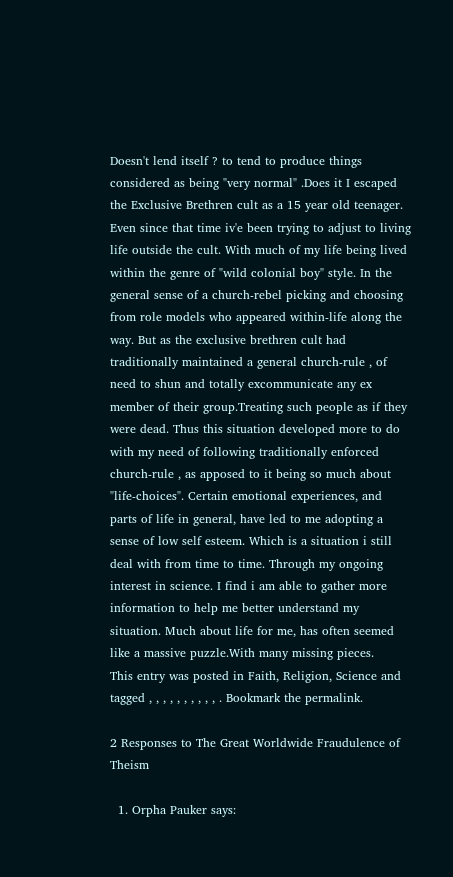Doesn't lend itself ? to tend to produce things considered as being "very normal" .Does it I escaped the Exclusive Brethren cult as a 15 year old teenager. Even since that time iv'e been trying to adjust to living life outside the cult. With much of my life being lived within the genre of "wild colonial boy" style. In the general sense of a church-rebel picking and choosing from role models who appeared within-life along the way. But as the exclusive brethren cult had traditionally maintained a general church-rule , of need to shun and totally excommunicate any ex member of their group.Treating such people as if they were dead. Thus this situation developed more to do with my need of following traditionally enforced church-rule , as apposed to it being so much about "life-choices". Certain emotional experiences, and parts of life in general, have led to me adopting a sense of low self esteem. Which is a situation i still deal with from time to time. Through my ongoing interest in science. I find i am able to gather more information to help me better understand my situation. Much about life for me, has often seemed like a massive puzzle.With many missing pieces.
This entry was posted in Faith, Religion, Science and tagged , , , , , , , , , , . Bookmark the permalink.

2 Responses to The Great Worldwide Fraudulence of Theism

  1. Orpha Pauker says: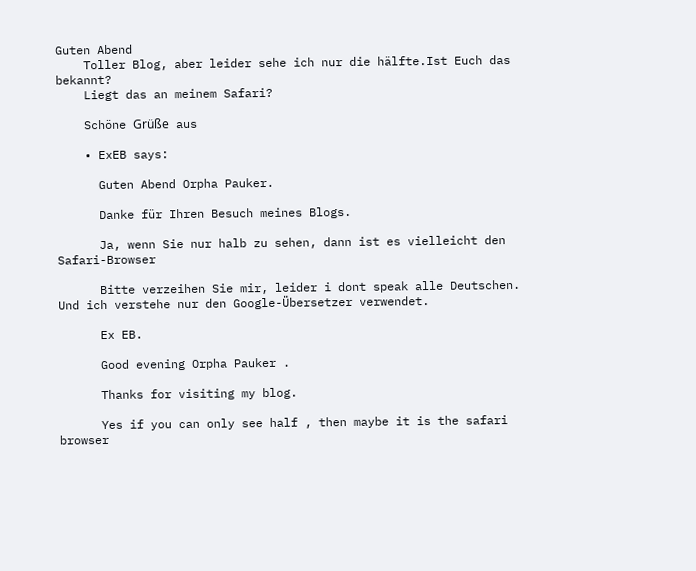Guten Abend
    Toller Blog, aber leider sehe ich nur die hälfte.Ist Euch das bekannt?
    Liegt das an meinem Safari?

    Schöne Grüße aus

    • ExEB says:

      Guten Abend Orpha Pauker.

      Danke für Ihren Besuch meines Blogs.

      Ja, wenn Sie nur halb zu sehen, dann ist es vielleicht den Safari-Browser

      Bitte verzeihen Sie mir, leider i dont speak alle Deutschen. Und ich verstehe nur den Google-Übersetzer verwendet.

      Ex EB.

      Good evening Orpha Pauker .

      Thanks for visiting my blog.

      Yes if you can only see half , then maybe it is the safari browser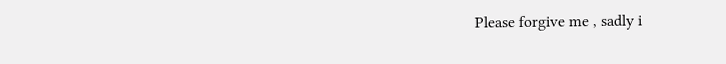Please forgive me , sadly i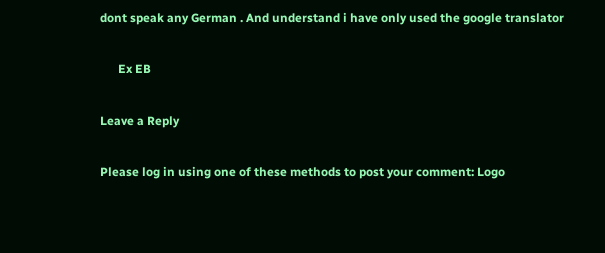dont speak any German . And understand i have only used the google translator

      Ex EB

Leave a Reply

Please log in using one of these methods to post your comment: Logo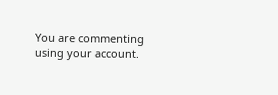You are commenting using your account.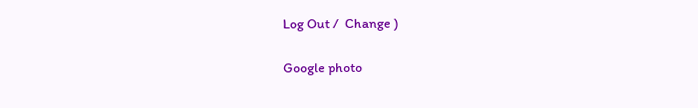Log Out /  Change )

Google photo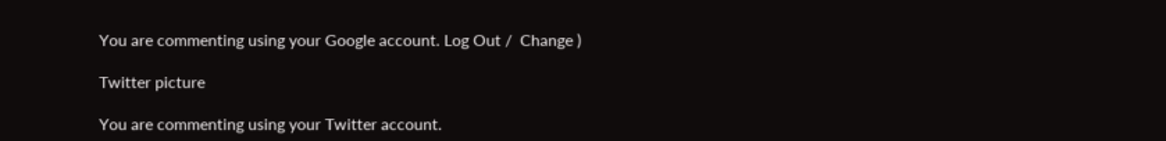You are commenting using your Google account. Log Out /  Change )

Twitter picture

You are commenting using your Twitter account.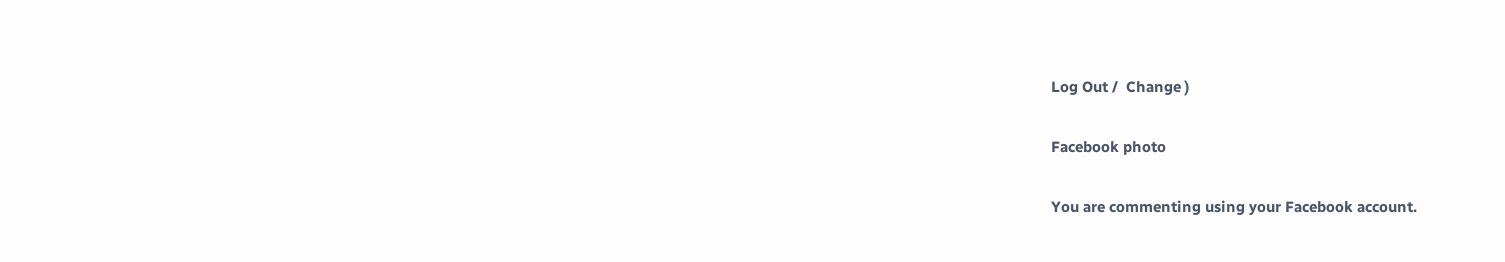Log Out /  Change )

Facebook photo

You are commenting using your Facebook account.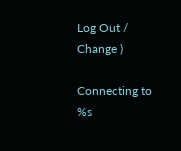Log Out /  Change )

Connecting to %s